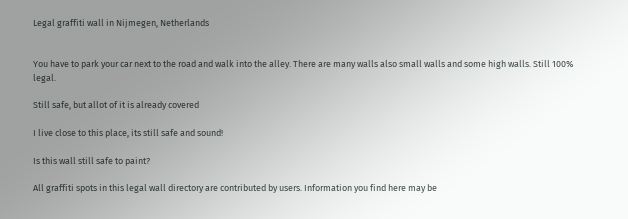Legal graffiti wall in Nijmegen, Netherlands


You have to park your car next to the road and walk into the alley. There are many walls also small walls and some high walls. Still 100% legal.

Still safe, but allot of it is already covered

I live close to this place, its still safe and sound!

Is this wall still safe to paint?

All graffiti spots in this legal wall directory are contributed by users. Information you find here may be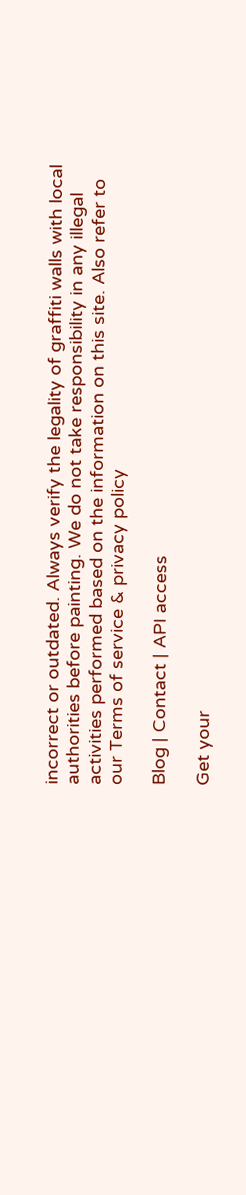incorrect or outdated. Always verify the legality of graffiti walls with local authorities before painting. We do not take responsibility in any illegal activities performed based on the information on this site. Also refer to our Terms of service & privacy policy

Blog | Contact | API access

Get your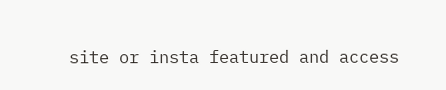site or insta featured and access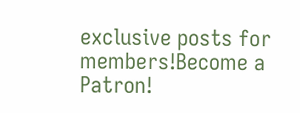exclusive posts for members!Become a Patron!